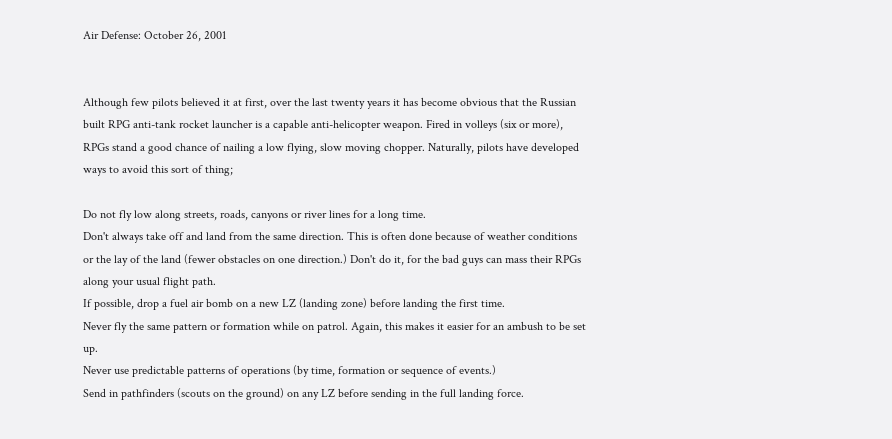Air Defense: October 26, 2001


Although few pilots believed it at first, over the last twenty years it has become obvious that the Russian built RPG anti-tank rocket launcher is a capable anti-helicopter weapon. Fired in volleys (six or more), RPGs stand a good chance of nailing a low flying, slow moving chopper. Naturally, pilots have developed ways to avoid this sort of thing;

Do not fly low along streets, roads, canyons or river lines for a long time.
Don't always take off and land from the same direction. This is often done because of weather conditions or the lay of the land (fewer obstacles on one direction.) Don't do it, for the bad guys can mass their RPGs along your usual flight path.
If possible, drop a fuel air bomb on a new LZ (landing zone) before landing the first time.
Never fly the same pattern or formation while on patrol. Again, this makes it easier for an ambush to be set up.
Never use predictable patterns of operations (by time, formation or sequence of events.)
Send in pathfinders (scouts on the ground) on any LZ before sending in the full landing force.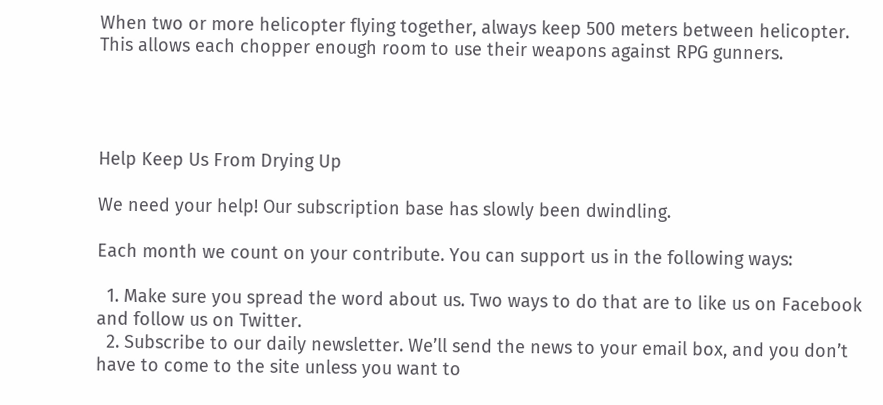When two or more helicopter flying together, always keep 500 meters between helicopter. This allows each chopper enough room to use their weapons against RPG gunners.




Help Keep Us From Drying Up

We need your help! Our subscription base has slowly been dwindling.

Each month we count on your contribute. You can support us in the following ways:

  1. Make sure you spread the word about us. Two ways to do that are to like us on Facebook and follow us on Twitter.
  2. Subscribe to our daily newsletter. We’ll send the news to your email box, and you don’t have to come to the site unless you want to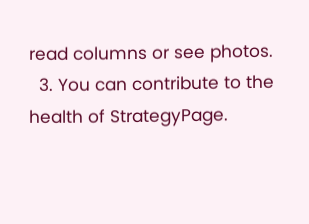read columns or see photos.
  3. You can contribute to the health of StrategyPage.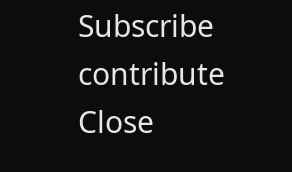Subscribe   contribute   Close